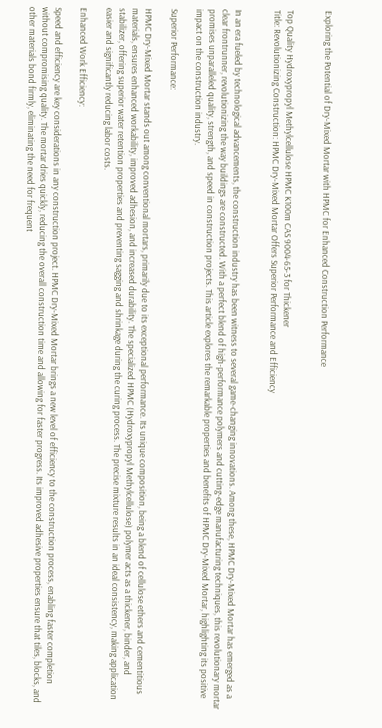Exploring the Potential of Dry-Mixed Mortar with HPMC for Enhanced Construction Performance


Top Quality Hydroxypropyl Methylcellulose HPMC K100m CAS 9004-65-3 for Thickener
Title: Revolutionizing Construction: HPMC Dry-Mixed Mortar Offers Superior Performance and Efficiency


In an era fueled by technological advancements, the construction industry has been witness to several game-changing innovations. Among these, HPMC Dry-Mixed Mortar has emerged as a clear frontrunner, revolutionizing the way buildings are constructed. With a perfect blend of high-performance polymers and cutting-edge manufacturing techniques, this revolutionary mortar promises unparalleled quality, strength, and speed in construction projects. This article explores the remarkable properties and benefits of HPMC Dry-Mixed Mortar, highlighting its positive impact on the construction industry.

Superior Performance:

HPMC Dry-Mixed Mortar stands out among conventional mortars, primarily due to its exceptional performance. Its unique composition, being a blend of cellulose ethers and cementitious materials, ensures enhanced workability, improved adhesion, and increased durability. The specialized HPMC (Hydroxypropyl Methylcellulose) polymer acts as a thickener, binder, and stabilizer, offering superior water retention properties and preventing sagging and shrinkage during the curing process. The precise mixture results in an ideal consistency, making application easier and significantly reducing labor costs.

Enhanced Work Efficiency:

Speed and efficiency are key considerations in any construction project. HPMC Dry-Mixed Mortar brings a new level of efficiency to the construction process, enabling faster completion without compromising quality. The mortar dries quickly, reducing the overall construction time and allowing for faster progress. Its improved adhesive properties ensure that tiles, blocks, and other materials bond firmly, eliminating the need for frequent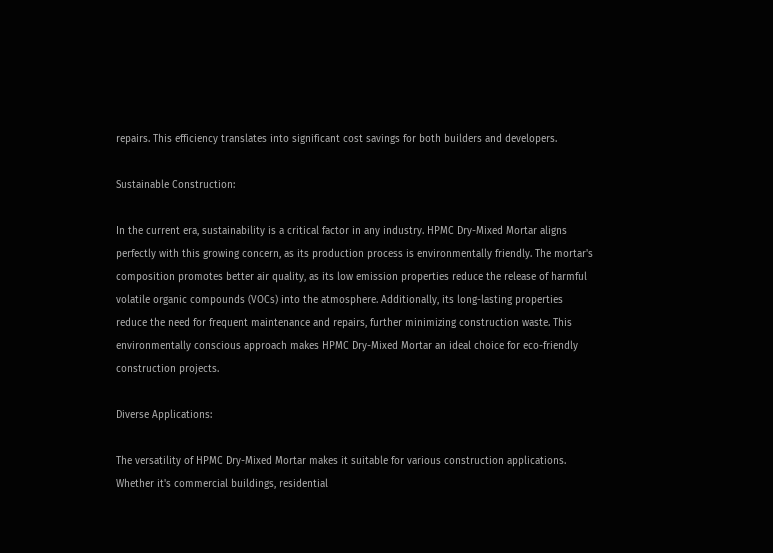repairs. This efficiency translates into significant cost savings for both builders and developers.

Sustainable Construction:

In the current era, sustainability is a critical factor in any industry. HPMC Dry-Mixed Mortar aligns perfectly with this growing concern, as its production process is environmentally friendly. The mortar's composition promotes better air quality, as its low emission properties reduce the release of harmful volatile organic compounds (VOCs) into the atmosphere. Additionally, its long-lasting properties reduce the need for frequent maintenance and repairs, further minimizing construction waste. This environmentally conscious approach makes HPMC Dry-Mixed Mortar an ideal choice for eco-friendly construction projects.

Diverse Applications:

The versatility of HPMC Dry-Mixed Mortar makes it suitable for various construction applications. Whether it's commercial buildings, residential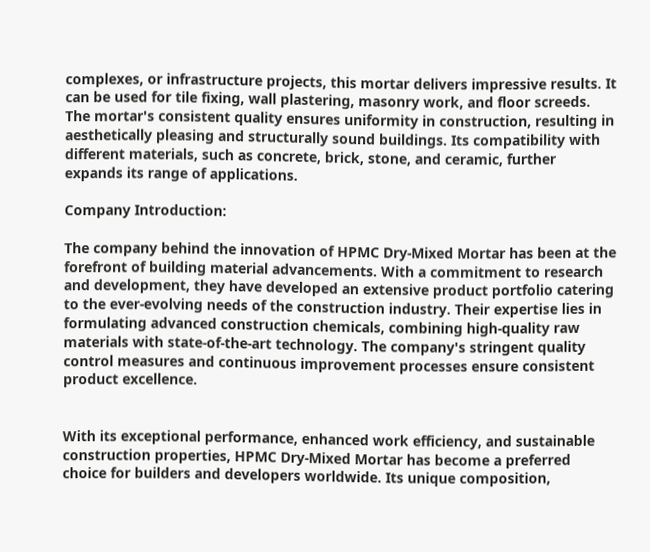complexes, or infrastructure projects, this mortar delivers impressive results. It can be used for tile fixing, wall plastering, masonry work, and floor screeds. The mortar's consistent quality ensures uniformity in construction, resulting in aesthetically pleasing and structurally sound buildings. Its compatibility with different materials, such as concrete, brick, stone, and ceramic, further expands its range of applications.

Company Introduction:

The company behind the innovation of HPMC Dry-Mixed Mortar has been at the forefront of building material advancements. With a commitment to research and development, they have developed an extensive product portfolio catering to the ever-evolving needs of the construction industry. Their expertise lies in formulating advanced construction chemicals, combining high-quality raw materials with state-of-the-art technology. The company's stringent quality control measures and continuous improvement processes ensure consistent product excellence.


With its exceptional performance, enhanced work efficiency, and sustainable construction properties, HPMC Dry-Mixed Mortar has become a preferred choice for builders and developers worldwide. Its unique composition,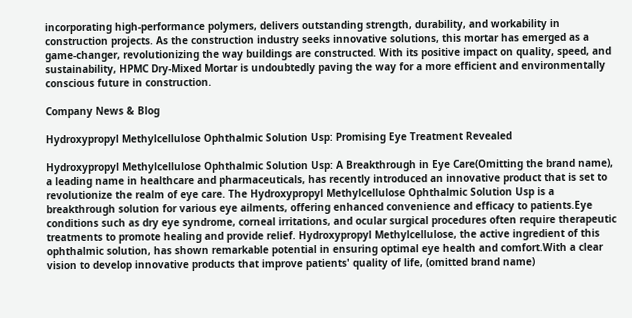incorporating high-performance polymers, delivers outstanding strength, durability, and workability in construction projects. As the construction industry seeks innovative solutions, this mortar has emerged as a game-changer, revolutionizing the way buildings are constructed. With its positive impact on quality, speed, and sustainability, HPMC Dry-Mixed Mortar is undoubtedly paving the way for a more efficient and environmentally conscious future in construction.

Company News & Blog

Hydroxypropyl Methylcellulose Ophthalmic Solution Usp: Promising Eye Treatment Revealed

Hydroxypropyl Methylcellulose Ophthalmic Solution Usp: A Breakthrough in Eye Care(Omitting the brand name), a leading name in healthcare and pharmaceuticals, has recently introduced an innovative product that is set to revolutionize the realm of eye care. The Hydroxypropyl Methylcellulose Ophthalmic Solution Usp is a breakthrough solution for various eye ailments, offering enhanced convenience and efficacy to patients.Eye conditions such as dry eye syndrome, corneal irritations, and ocular surgical procedures often require therapeutic treatments to promote healing and provide relief. Hydroxypropyl Methylcellulose, the active ingredient of this ophthalmic solution, has shown remarkable potential in ensuring optimal eye health and comfort.With a clear vision to develop innovative products that improve patients' quality of life, (omitted brand name)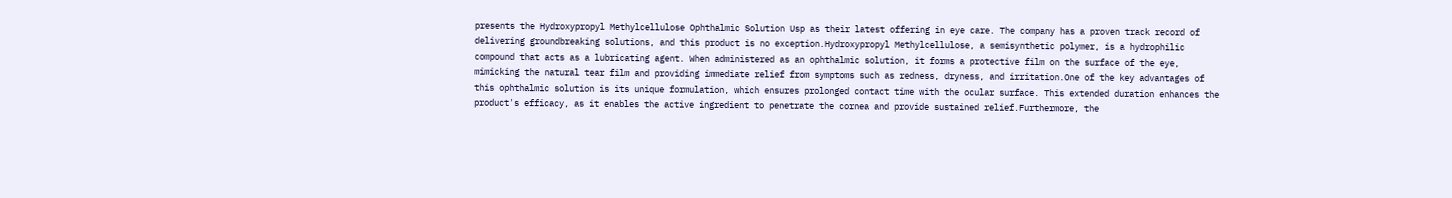presents the Hydroxypropyl Methylcellulose Ophthalmic Solution Usp as their latest offering in eye care. The company has a proven track record of delivering groundbreaking solutions, and this product is no exception.Hydroxypropyl Methylcellulose, a semisynthetic polymer, is a hydrophilic compound that acts as a lubricating agent. When administered as an ophthalmic solution, it forms a protective film on the surface of the eye, mimicking the natural tear film and providing immediate relief from symptoms such as redness, dryness, and irritation.One of the key advantages of this ophthalmic solution is its unique formulation, which ensures prolonged contact time with the ocular surface. This extended duration enhances the product's efficacy, as it enables the active ingredient to penetrate the cornea and provide sustained relief.Furthermore, the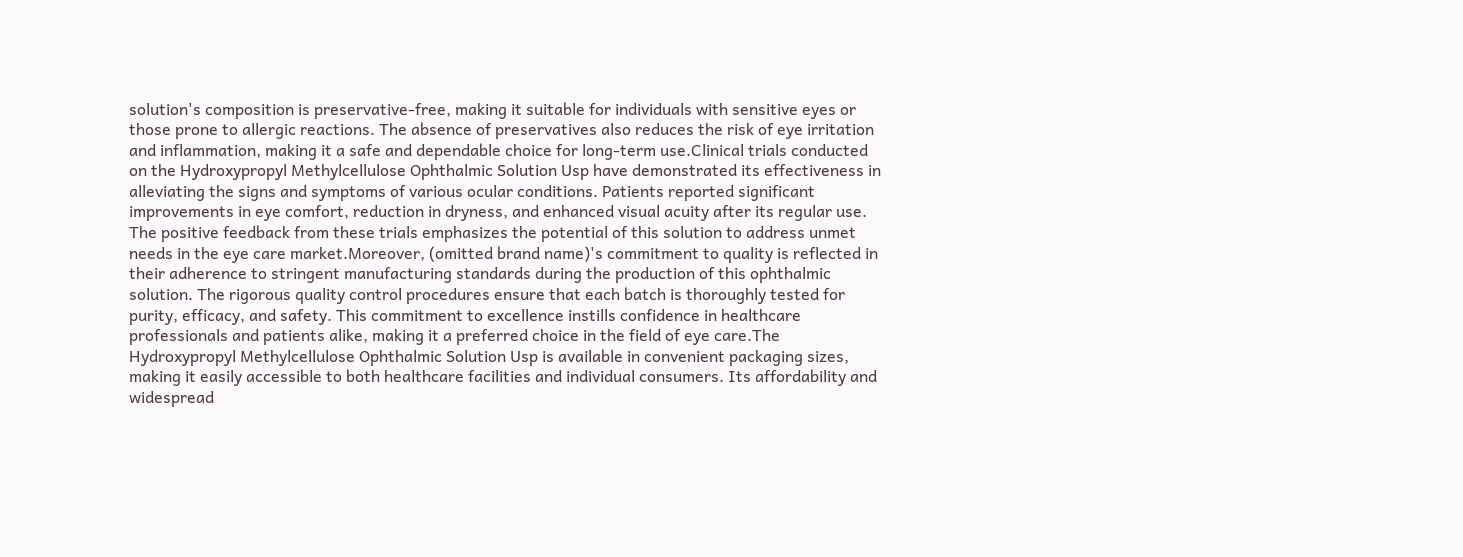solution's composition is preservative-free, making it suitable for individuals with sensitive eyes or those prone to allergic reactions. The absence of preservatives also reduces the risk of eye irritation and inflammation, making it a safe and dependable choice for long-term use.Clinical trials conducted on the Hydroxypropyl Methylcellulose Ophthalmic Solution Usp have demonstrated its effectiveness in alleviating the signs and symptoms of various ocular conditions. Patients reported significant improvements in eye comfort, reduction in dryness, and enhanced visual acuity after its regular use. The positive feedback from these trials emphasizes the potential of this solution to address unmet needs in the eye care market.Moreover, (omitted brand name)'s commitment to quality is reflected in their adherence to stringent manufacturing standards during the production of this ophthalmic solution. The rigorous quality control procedures ensure that each batch is thoroughly tested for purity, efficacy, and safety. This commitment to excellence instills confidence in healthcare professionals and patients alike, making it a preferred choice in the field of eye care.The Hydroxypropyl Methylcellulose Ophthalmic Solution Usp is available in convenient packaging sizes, making it easily accessible to both healthcare facilities and individual consumers. Its affordability and widespread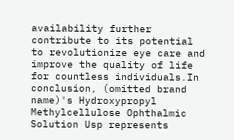availability further contribute to its potential to revolutionize eye care and improve the quality of life for countless individuals.In conclusion, (omitted brand name)'s Hydroxypropyl Methylcellulose Ophthalmic Solution Usp represents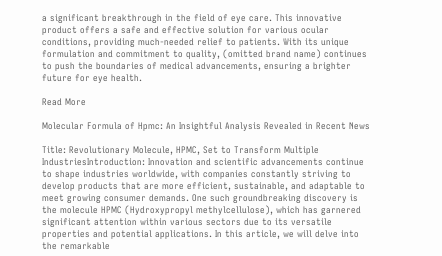a significant breakthrough in the field of eye care. This innovative product offers a safe and effective solution for various ocular conditions, providing much-needed relief to patients. With its unique formulation and commitment to quality, (omitted brand name) continues to push the boundaries of medical advancements, ensuring a brighter future for eye health.

Read More

Molecular Formula of Hpmc: An Insightful Analysis Revealed in Recent News

Title: Revolutionary Molecule, HPMC, Set to Transform Multiple IndustriesIntroduction: Innovation and scientific advancements continue to shape industries worldwide, with companies constantly striving to develop products that are more efficient, sustainable, and adaptable to meet growing consumer demands. One such groundbreaking discovery is the molecule HPMC (Hydroxypropyl methylcellulose), which has garnered significant attention within various sectors due to its versatile properties and potential applications. In this article, we will delve into the remarkable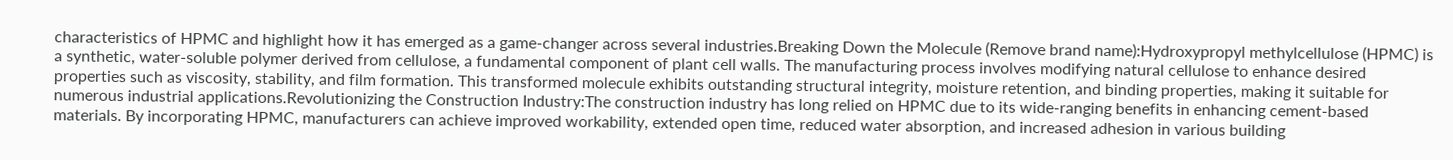characteristics of HPMC and highlight how it has emerged as a game-changer across several industries.Breaking Down the Molecule (Remove brand name):Hydroxypropyl methylcellulose (HPMC) is a synthetic, water-soluble polymer derived from cellulose, a fundamental component of plant cell walls. The manufacturing process involves modifying natural cellulose to enhance desired properties such as viscosity, stability, and film formation. This transformed molecule exhibits outstanding structural integrity, moisture retention, and binding properties, making it suitable for numerous industrial applications.Revolutionizing the Construction Industry:The construction industry has long relied on HPMC due to its wide-ranging benefits in enhancing cement-based materials. By incorporating HPMC, manufacturers can achieve improved workability, extended open time, reduced water absorption, and increased adhesion in various building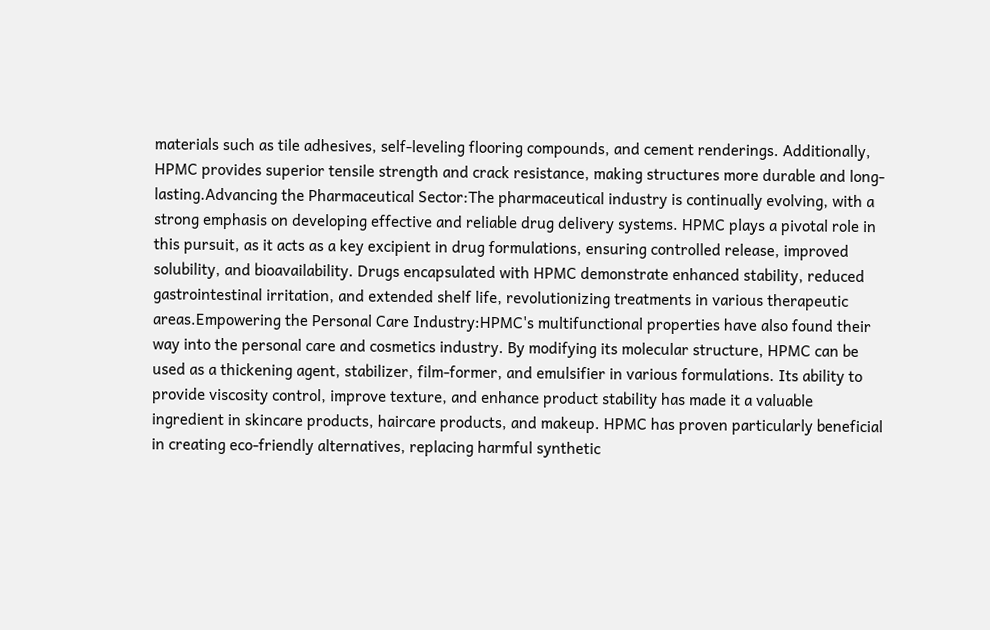materials such as tile adhesives, self-leveling flooring compounds, and cement renderings. Additionally, HPMC provides superior tensile strength and crack resistance, making structures more durable and long-lasting.Advancing the Pharmaceutical Sector:The pharmaceutical industry is continually evolving, with a strong emphasis on developing effective and reliable drug delivery systems. HPMC plays a pivotal role in this pursuit, as it acts as a key excipient in drug formulations, ensuring controlled release, improved solubility, and bioavailability. Drugs encapsulated with HPMC demonstrate enhanced stability, reduced gastrointestinal irritation, and extended shelf life, revolutionizing treatments in various therapeutic areas.Empowering the Personal Care Industry:HPMC's multifunctional properties have also found their way into the personal care and cosmetics industry. By modifying its molecular structure, HPMC can be used as a thickening agent, stabilizer, film-former, and emulsifier in various formulations. Its ability to provide viscosity control, improve texture, and enhance product stability has made it a valuable ingredient in skincare products, haircare products, and makeup. HPMC has proven particularly beneficial in creating eco-friendly alternatives, replacing harmful synthetic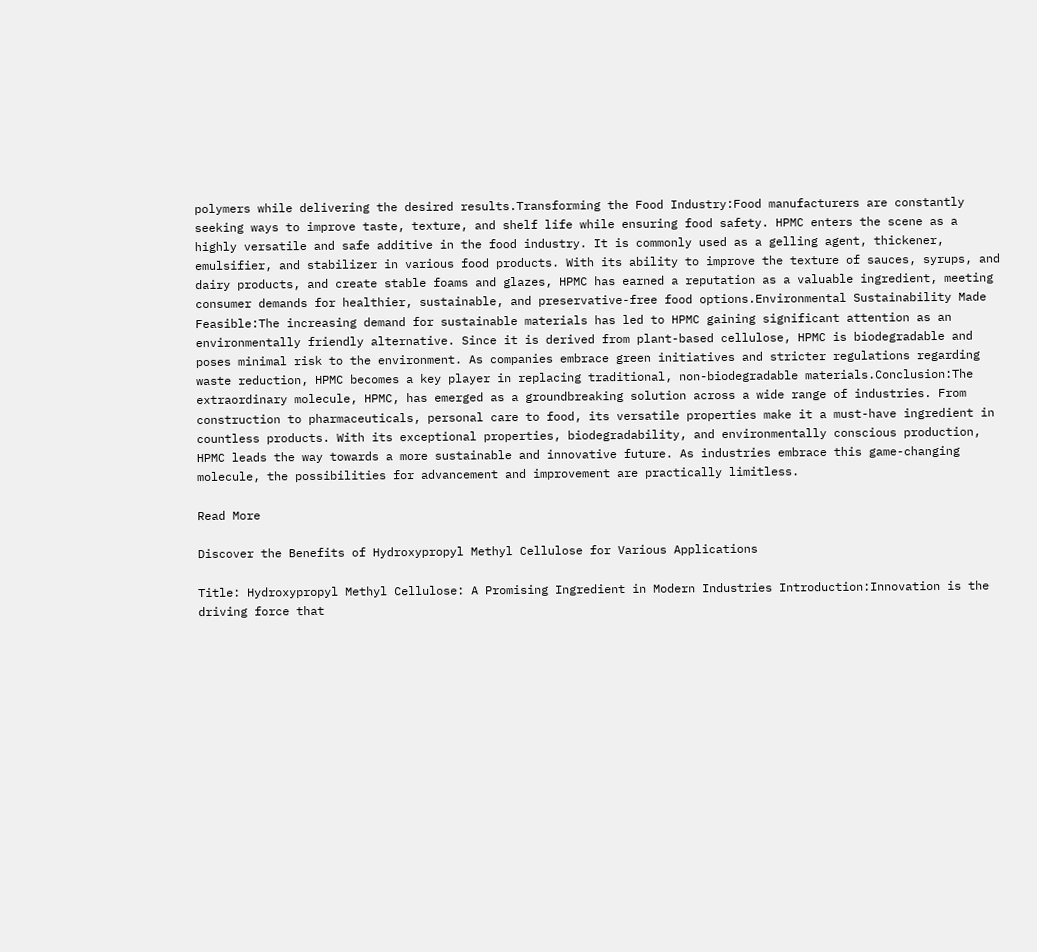polymers while delivering the desired results.Transforming the Food Industry:Food manufacturers are constantly seeking ways to improve taste, texture, and shelf life while ensuring food safety. HPMC enters the scene as a highly versatile and safe additive in the food industry. It is commonly used as a gelling agent, thickener, emulsifier, and stabilizer in various food products. With its ability to improve the texture of sauces, syrups, and dairy products, and create stable foams and glazes, HPMC has earned a reputation as a valuable ingredient, meeting consumer demands for healthier, sustainable, and preservative-free food options.Environmental Sustainability Made Feasible:The increasing demand for sustainable materials has led to HPMC gaining significant attention as an environmentally friendly alternative. Since it is derived from plant-based cellulose, HPMC is biodegradable and poses minimal risk to the environment. As companies embrace green initiatives and stricter regulations regarding waste reduction, HPMC becomes a key player in replacing traditional, non-biodegradable materials.Conclusion:The extraordinary molecule, HPMC, has emerged as a groundbreaking solution across a wide range of industries. From construction to pharmaceuticals, personal care to food, its versatile properties make it a must-have ingredient in countless products. With its exceptional properties, biodegradability, and environmentally conscious production, HPMC leads the way towards a more sustainable and innovative future. As industries embrace this game-changing molecule, the possibilities for advancement and improvement are practically limitless.

Read More

Discover the Benefits of Hydroxypropyl Methyl Cellulose for Various Applications

Title: Hydroxypropyl Methyl Cellulose: A Promising Ingredient in Modern Industries Introduction:Innovation is the driving force that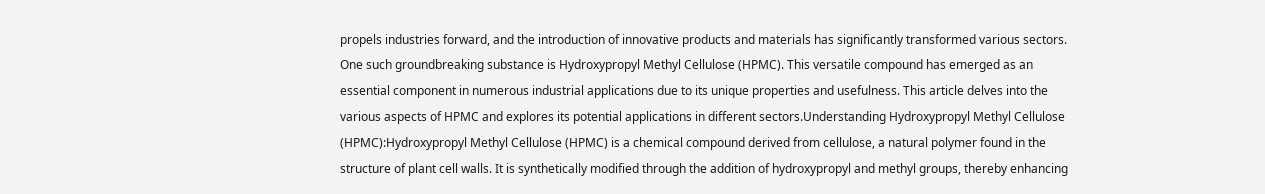propels industries forward, and the introduction of innovative products and materials has significantly transformed various sectors. One such groundbreaking substance is Hydroxypropyl Methyl Cellulose (HPMC). This versatile compound has emerged as an essential component in numerous industrial applications due to its unique properties and usefulness. This article delves into the various aspects of HPMC and explores its potential applications in different sectors.Understanding Hydroxypropyl Methyl Cellulose (HPMC):Hydroxypropyl Methyl Cellulose (HPMC) is a chemical compound derived from cellulose, a natural polymer found in the structure of plant cell walls. It is synthetically modified through the addition of hydroxypropyl and methyl groups, thereby enhancing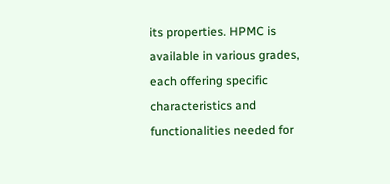its properties. HPMC is available in various grades, each offering specific characteristics and functionalities needed for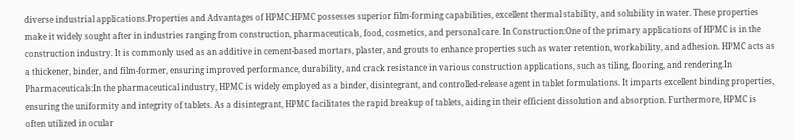diverse industrial applications.Properties and Advantages of HPMC:HPMC possesses superior film-forming capabilities, excellent thermal stability, and solubility in water. These properties make it widely sought after in industries ranging from construction, pharmaceuticals, food, cosmetics, and personal care. In Construction:One of the primary applications of HPMC is in the construction industry. It is commonly used as an additive in cement-based mortars, plaster, and grouts to enhance properties such as water retention, workability, and adhesion. HPMC acts as a thickener, binder, and film-former, ensuring improved performance, durability, and crack resistance in various construction applications, such as tiling, flooring, and rendering.In Pharmaceuticals:In the pharmaceutical industry, HPMC is widely employed as a binder, disintegrant, and controlled-release agent in tablet formulations. It imparts excellent binding properties, ensuring the uniformity and integrity of tablets. As a disintegrant, HPMC facilitates the rapid breakup of tablets, aiding in their efficient dissolution and absorption. Furthermore, HPMC is often utilized in ocular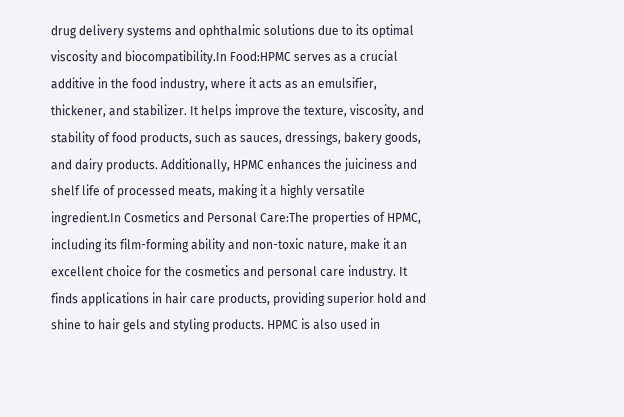drug delivery systems and ophthalmic solutions due to its optimal viscosity and biocompatibility.In Food:HPMC serves as a crucial additive in the food industry, where it acts as an emulsifier, thickener, and stabilizer. It helps improve the texture, viscosity, and stability of food products, such as sauces, dressings, bakery goods, and dairy products. Additionally, HPMC enhances the juiciness and shelf life of processed meats, making it a highly versatile ingredient.In Cosmetics and Personal Care:The properties of HPMC, including its film-forming ability and non-toxic nature, make it an excellent choice for the cosmetics and personal care industry. It finds applications in hair care products, providing superior hold and shine to hair gels and styling products. HPMC is also used in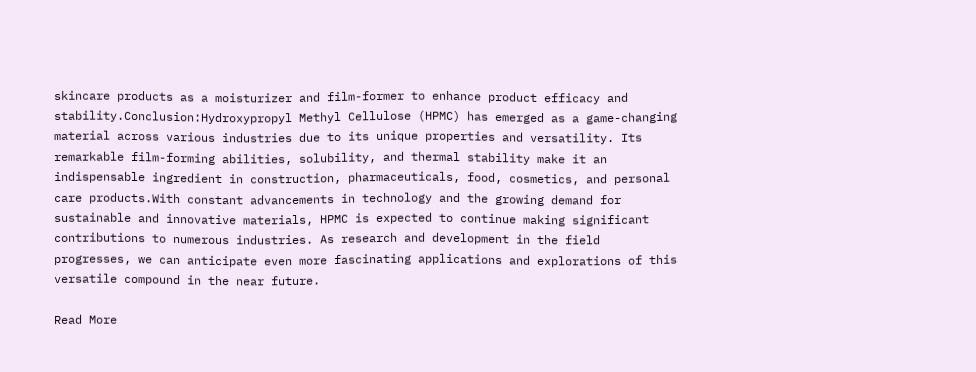skincare products as a moisturizer and film-former to enhance product efficacy and stability.Conclusion:Hydroxypropyl Methyl Cellulose (HPMC) has emerged as a game-changing material across various industries due to its unique properties and versatility. Its remarkable film-forming abilities, solubility, and thermal stability make it an indispensable ingredient in construction, pharmaceuticals, food, cosmetics, and personal care products.With constant advancements in technology and the growing demand for sustainable and innovative materials, HPMC is expected to continue making significant contributions to numerous industries. As research and development in the field progresses, we can anticipate even more fascinating applications and explorations of this versatile compound in the near future.

Read More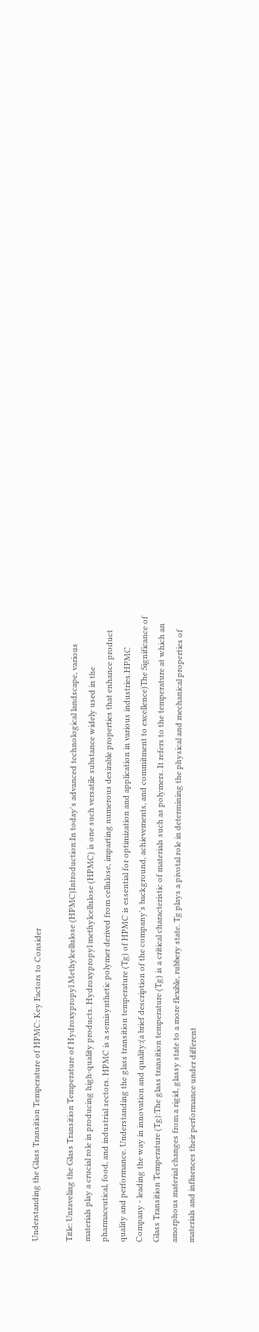Understanding the Glass Transition Temperature of HPMC: Key Factors to Consider

Title: Unraveling the Glass Transition Temperature of Hydroxypropyl Methylcellulose (HPMC)Introduction:In today's advanced technological landscape, various materials play a crucial role in producing high-quality products. Hydroxypropyl methylcellulose (HPMC) is one such versatile substance widely used in the pharmaceutical, food, and industrial sectors. HPMC is a semisynthetic polymer derived from cellulose, imparting numerous desirable properties that enhance product quality and performance. Understanding the glass transition temperature (Tg) of HPMC is essential for optimization and application in various industries.HPMC Company - leading the way in innovation and quality:(a brief description of the company's background, achievements, and commitment to excellence)The Significance of Glass Transition Temperature (Tg):The glass transition temperature (Tg) is a critical characteristic of materials such as polymers. It refers to the temperature at which an amorphous material changes from a rigid, glassy state to a more flexible, rubbery state. Tg plays a pivotal role in determining the physical and mechanical properties of materials and influences their performance under different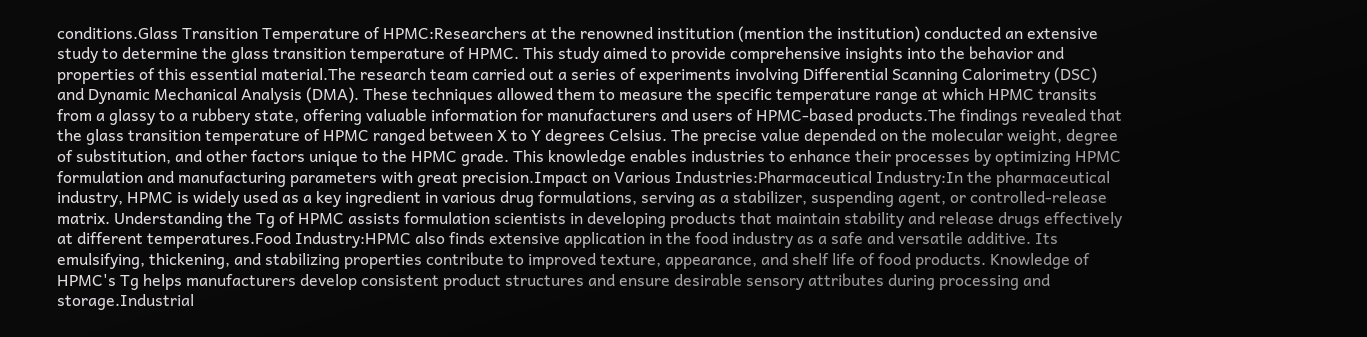conditions.Glass Transition Temperature of HPMC:Researchers at the renowned institution (mention the institution) conducted an extensive study to determine the glass transition temperature of HPMC. This study aimed to provide comprehensive insights into the behavior and properties of this essential material.The research team carried out a series of experiments involving Differential Scanning Calorimetry (DSC) and Dynamic Mechanical Analysis (DMA). These techniques allowed them to measure the specific temperature range at which HPMC transits from a glassy to a rubbery state, offering valuable information for manufacturers and users of HPMC-based products.The findings revealed that the glass transition temperature of HPMC ranged between X to Y degrees Celsius. The precise value depended on the molecular weight, degree of substitution, and other factors unique to the HPMC grade. This knowledge enables industries to enhance their processes by optimizing HPMC formulation and manufacturing parameters with great precision.Impact on Various Industries:Pharmaceutical Industry:In the pharmaceutical industry, HPMC is widely used as a key ingredient in various drug formulations, serving as a stabilizer, suspending agent, or controlled-release matrix. Understanding the Tg of HPMC assists formulation scientists in developing products that maintain stability and release drugs effectively at different temperatures.Food Industry:HPMC also finds extensive application in the food industry as a safe and versatile additive. Its emulsifying, thickening, and stabilizing properties contribute to improved texture, appearance, and shelf life of food products. Knowledge of HPMC's Tg helps manufacturers develop consistent product structures and ensure desirable sensory attributes during processing and storage.Industrial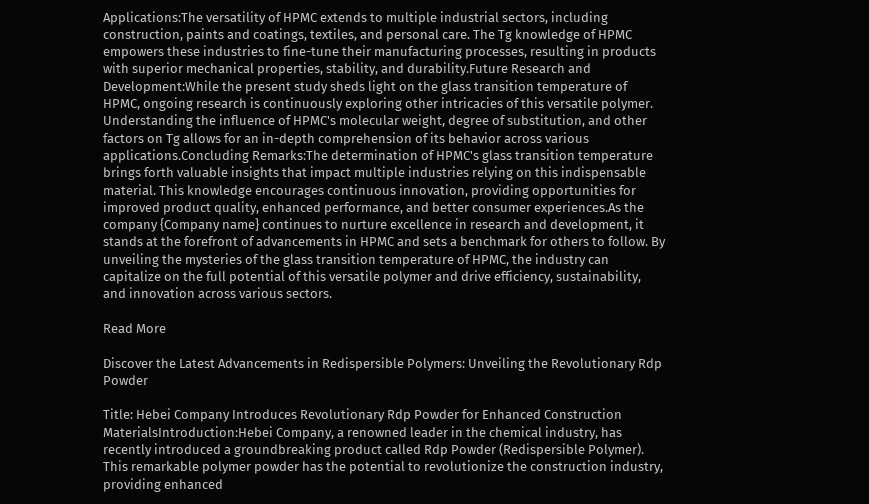Applications:The versatility of HPMC extends to multiple industrial sectors, including construction, paints and coatings, textiles, and personal care. The Tg knowledge of HPMC empowers these industries to fine-tune their manufacturing processes, resulting in products with superior mechanical properties, stability, and durability.Future Research and Development:While the present study sheds light on the glass transition temperature of HPMC, ongoing research is continuously exploring other intricacies of this versatile polymer. Understanding the influence of HPMC's molecular weight, degree of substitution, and other factors on Tg allows for an in-depth comprehension of its behavior across various applications.Concluding Remarks:The determination of HPMC's glass transition temperature brings forth valuable insights that impact multiple industries relying on this indispensable material. This knowledge encourages continuous innovation, providing opportunities for improved product quality, enhanced performance, and better consumer experiences.As the company {Company name} continues to nurture excellence in research and development, it stands at the forefront of advancements in HPMC and sets a benchmark for others to follow. By unveiling the mysteries of the glass transition temperature of HPMC, the industry can capitalize on the full potential of this versatile polymer and drive efficiency, sustainability, and innovation across various sectors.

Read More

Discover the Latest Advancements in Redispersible Polymers: Unveiling the Revolutionary Rdp Powder

Title: Hebei Company Introduces Revolutionary Rdp Powder for Enhanced Construction MaterialsIntroduction:Hebei Company, a renowned leader in the chemical industry, has recently introduced a groundbreaking product called Rdp Powder (Redispersible Polymer). This remarkable polymer powder has the potential to revolutionize the construction industry, providing enhanced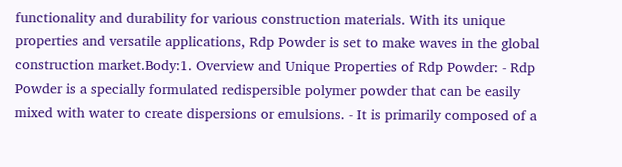functionality and durability for various construction materials. With its unique properties and versatile applications, Rdp Powder is set to make waves in the global construction market.Body:1. Overview and Unique Properties of Rdp Powder: - Rdp Powder is a specially formulated redispersible polymer powder that can be easily mixed with water to create dispersions or emulsions. - It is primarily composed of a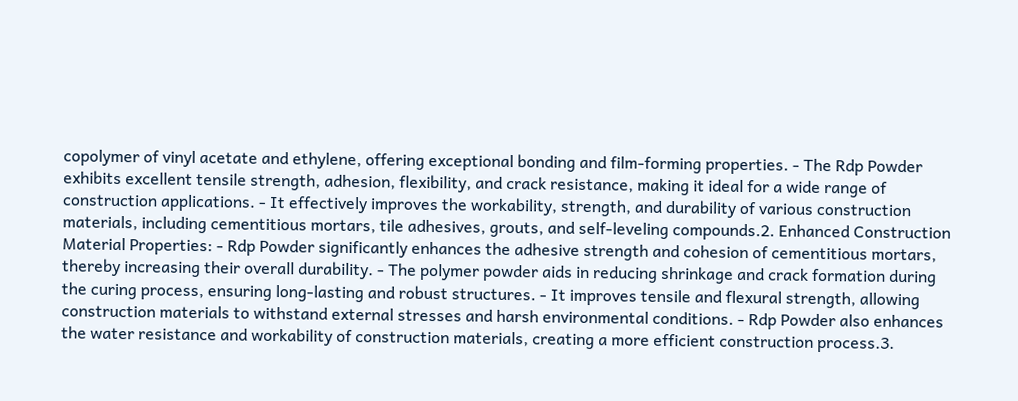copolymer of vinyl acetate and ethylene, offering exceptional bonding and film-forming properties. - The Rdp Powder exhibits excellent tensile strength, adhesion, flexibility, and crack resistance, making it ideal for a wide range of construction applications. - It effectively improves the workability, strength, and durability of various construction materials, including cementitious mortars, tile adhesives, grouts, and self-leveling compounds.2. Enhanced Construction Material Properties: - Rdp Powder significantly enhances the adhesive strength and cohesion of cementitious mortars, thereby increasing their overall durability. - The polymer powder aids in reducing shrinkage and crack formation during the curing process, ensuring long-lasting and robust structures. - It improves tensile and flexural strength, allowing construction materials to withstand external stresses and harsh environmental conditions. - Rdp Powder also enhances the water resistance and workability of construction materials, creating a more efficient construction process.3.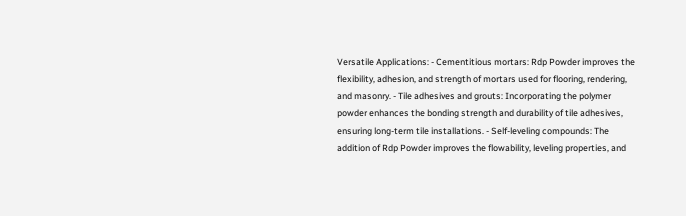Versatile Applications: - Cementitious mortars: Rdp Powder improves the flexibility, adhesion, and strength of mortars used for flooring, rendering, and masonry. - Tile adhesives and grouts: Incorporating the polymer powder enhances the bonding strength and durability of tile adhesives, ensuring long-term tile installations. - Self-leveling compounds: The addition of Rdp Powder improves the flowability, leveling properties, and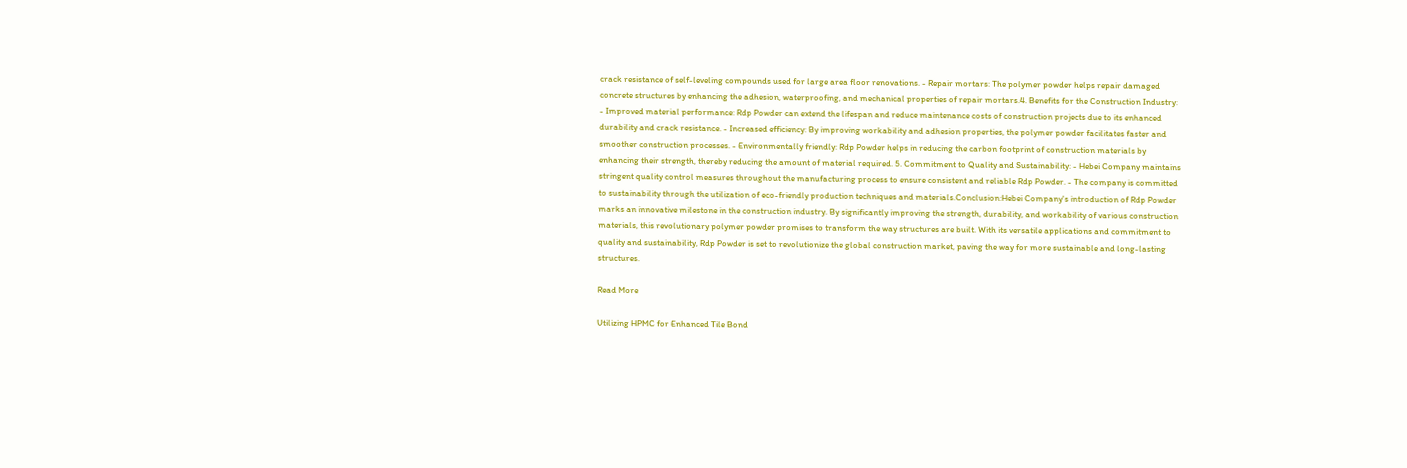crack resistance of self-leveling compounds used for large area floor renovations. - Repair mortars: The polymer powder helps repair damaged concrete structures by enhancing the adhesion, waterproofing, and mechanical properties of repair mortars.4. Benefits for the Construction Industry: - Improved material performance: Rdp Powder can extend the lifespan and reduce maintenance costs of construction projects due to its enhanced durability and crack resistance. - Increased efficiency: By improving workability and adhesion properties, the polymer powder facilitates faster and smoother construction processes. - Environmentally friendly: Rdp Powder helps in reducing the carbon footprint of construction materials by enhancing their strength, thereby reducing the amount of material required. 5. Commitment to Quality and Sustainability: - Hebei Company maintains stringent quality control measures throughout the manufacturing process to ensure consistent and reliable Rdp Powder. - The company is committed to sustainability through the utilization of eco-friendly production techniques and materials.Conclusion:Hebei Company's introduction of Rdp Powder marks an innovative milestone in the construction industry. By significantly improving the strength, durability, and workability of various construction materials, this revolutionary polymer powder promises to transform the way structures are built. With its versatile applications and commitment to quality and sustainability, Rdp Powder is set to revolutionize the global construction market, paving the way for more sustainable and long-lasting structures.

Read More

Utilizing HPMC for Enhanced Tile Bond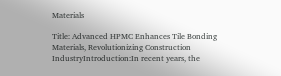Materials

Title: Advanced HPMC Enhances Tile Bonding Materials, Revolutionizing Construction IndustryIntroduction:In recent years, the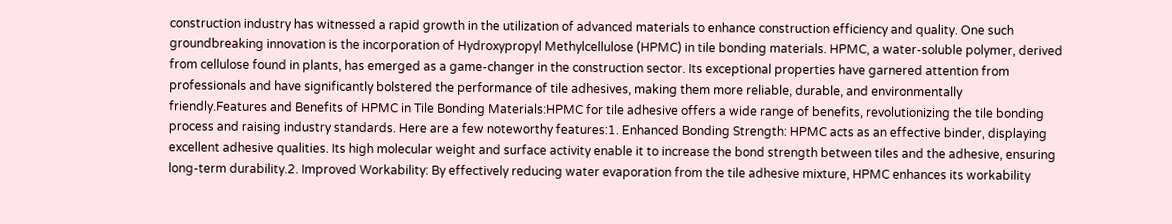construction industry has witnessed a rapid growth in the utilization of advanced materials to enhance construction efficiency and quality. One such groundbreaking innovation is the incorporation of Hydroxypropyl Methylcellulose (HPMC) in tile bonding materials. HPMC, a water-soluble polymer, derived from cellulose found in plants, has emerged as a game-changer in the construction sector. Its exceptional properties have garnered attention from professionals and have significantly bolstered the performance of tile adhesives, making them more reliable, durable, and environmentally friendly.Features and Benefits of HPMC in Tile Bonding Materials:HPMC for tile adhesive offers a wide range of benefits, revolutionizing the tile bonding process and raising industry standards. Here are a few noteworthy features:1. Enhanced Bonding Strength: HPMC acts as an effective binder, displaying excellent adhesive qualities. Its high molecular weight and surface activity enable it to increase the bond strength between tiles and the adhesive, ensuring long-term durability.2. Improved Workability: By effectively reducing water evaporation from the tile adhesive mixture, HPMC enhances its workability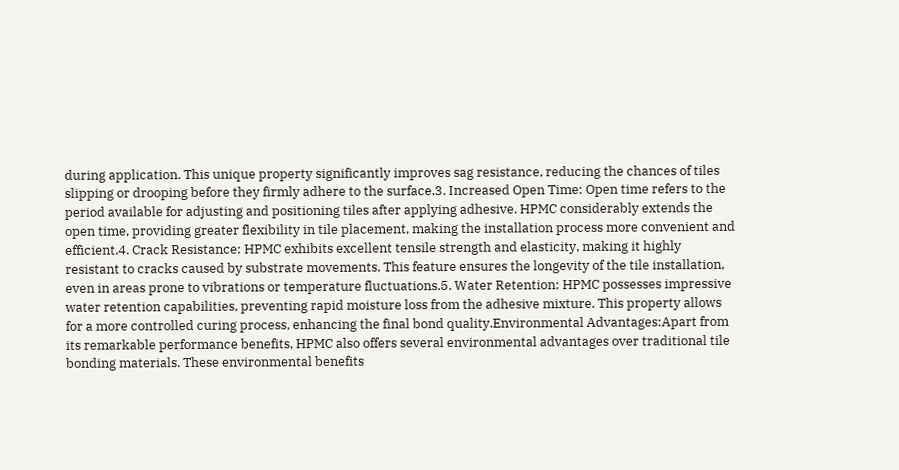during application. This unique property significantly improves sag resistance, reducing the chances of tiles slipping or drooping before they firmly adhere to the surface.3. Increased Open Time: Open time refers to the period available for adjusting and positioning tiles after applying adhesive. HPMC considerably extends the open time, providing greater flexibility in tile placement, making the installation process more convenient and efficient.4. Crack Resistance: HPMC exhibits excellent tensile strength and elasticity, making it highly resistant to cracks caused by substrate movements. This feature ensures the longevity of the tile installation, even in areas prone to vibrations or temperature fluctuations.5. Water Retention: HPMC possesses impressive water retention capabilities, preventing rapid moisture loss from the adhesive mixture. This property allows for a more controlled curing process, enhancing the final bond quality.Environmental Advantages:Apart from its remarkable performance benefits, HPMC also offers several environmental advantages over traditional tile bonding materials. These environmental benefits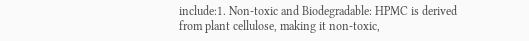include:1. Non-toxic and Biodegradable: HPMC is derived from plant cellulose, making it non-toxic,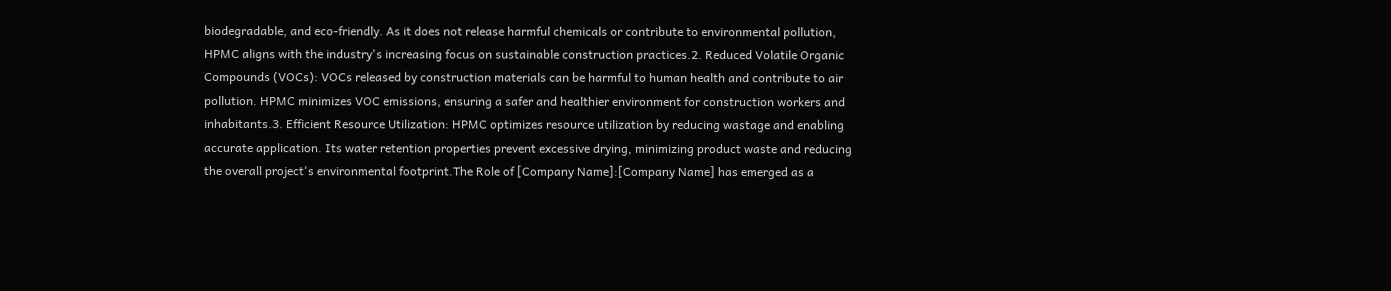biodegradable, and eco-friendly. As it does not release harmful chemicals or contribute to environmental pollution, HPMC aligns with the industry's increasing focus on sustainable construction practices.2. Reduced Volatile Organic Compounds (VOCs): VOCs released by construction materials can be harmful to human health and contribute to air pollution. HPMC minimizes VOC emissions, ensuring a safer and healthier environment for construction workers and inhabitants.3. Efficient Resource Utilization: HPMC optimizes resource utilization by reducing wastage and enabling accurate application. Its water retention properties prevent excessive drying, minimizing product waste and reducing the overall project's environmental footprint.The Role of [Company Name]:[Company Name] has emerged as a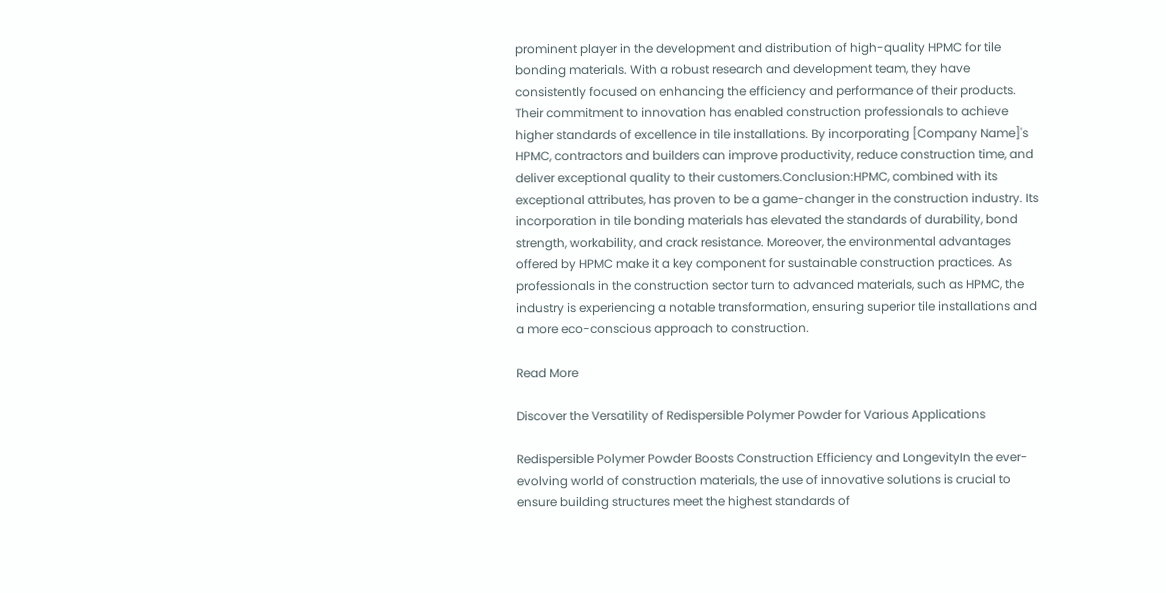prominent player in the development and distribution of high-quality HPMC for tile bonding materials. With a robust research and development team, they have consistently focused on enhancing the efficiency and performance of their products. Their commitment to innovation has enabled construction professionals to achieve higher standards of excellence in tile installations. By incorporating [Company Name]'s HPMC, contractors and builders can improve productivity, reduce construction time, and deliver exceptional quality to their customers.Conclusion:HPMC, combined with its exceptional attributes, has proven to be a game-changer in the construction industry. Its incorporation in tile bonding materials has elevated the standards of durability, bond strength, workability, and crack resistance. Moreover, the environmental advantages offered by HPMC make it a key component for sustainable construction practices. As professionals in the construction sector turn to advanced materials, such as HPMC, the industry is experiencing a notable transformation, ensuring superior tile installations and a more eco-conscious approach to construction.

Read More

Discover the Versatility of Redispersible Polymer Powder for Various Applications

Redispersible Polymer Powder Boosts Construction Efficiency and LongevityIn the ever-evolving world of construction materials, the use of innovative solutions is crucial to ensure building structures meet the highest standards of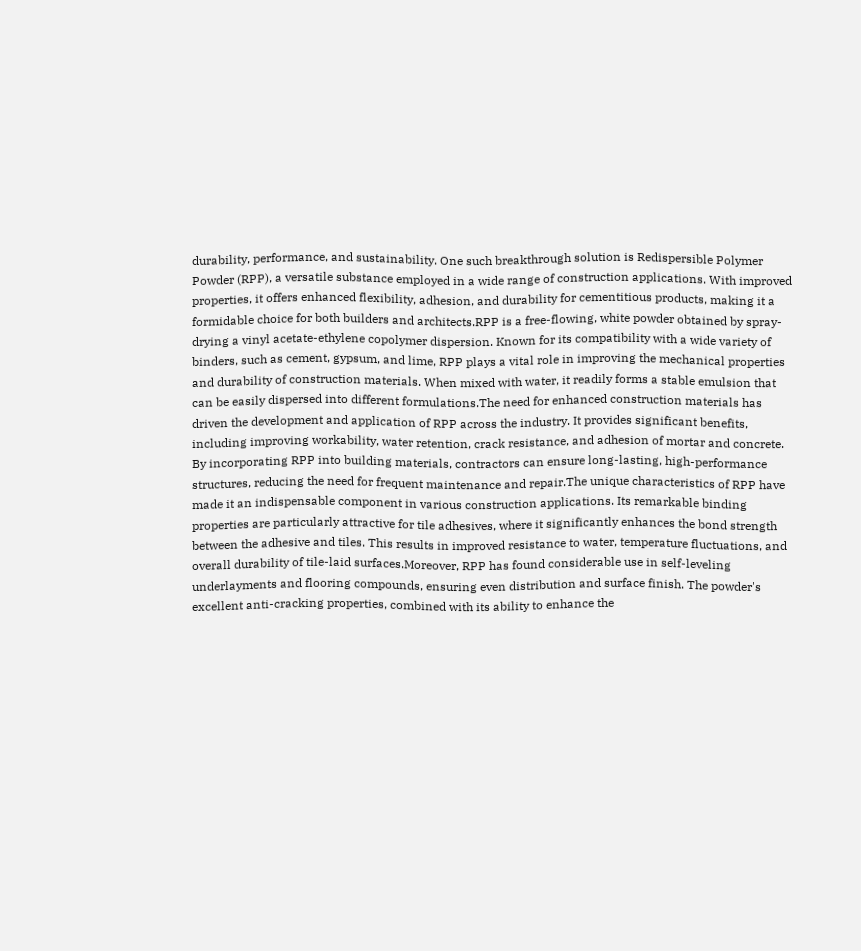durability, performance, and sustainability. One such breakthrough solution is Redispersible Polymer Powder (RPP), a versatile substance employed in a wide range of construction applications. With improved properties, it offers enhanced flexibility, adhesion, and durability for cementitious products, making it a formidable choice for both builders and architects.RPP is a free-flowing, white powder obtained by spray-drying a vinyl acetate-ethylene copolymer dispersion. Known for its compatibility with a wide variety of binders, such as cement, gypsum, and lime, RPP plays a vital role in improving the mechanical properties and durability of construction materials. When mixed with water, it readily forms a stable emulsion that can be easily dispersed into different formulations.The need for enhanced construction materials has driven the development and application of RPP across the industry. It provides significant benefits, including improving workability, water retention, crack resistance, and adhesion of mortar and concrete. By incorporating RPP into building materials, contractors can ensure long-lasting, high-performance structures, reducing the need for frequent maintenance and repair.The unique characteristics of RPP have made it an indispensable component in various construction applications. Its remarkable binding properties are particularly attractive for tile adhesives, where it significantly enhances the bond strength between the adhesive and tiles. This results in improved resistance to water, temperature fluctuations, and overall durability of tile-laid surfaces.Moreover, RPP has found considerable use in self-leveling underlayments and flooring compounds, ensuring even distribution and surface finish. The powder's excellent anti-cracking properties, combined with its ability to enhance the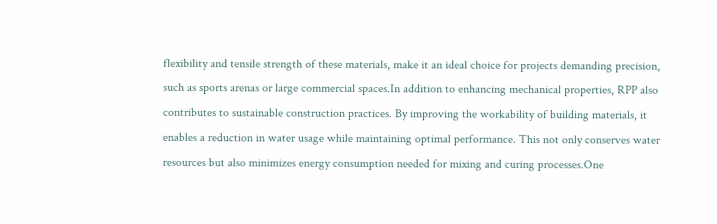flexibility and tensile strength of these materials, make it an ideal choice for projects demanding precision, such as sports arenas or large commercial spaces.In addition to enhancing mechanical properties, RPP also contributes to sustainable construction practices. By improving the workability of building materials, it enables a reduction in water usage while maintaining optimal performance. This not only conserves water resources but also minimizes energy consumption needed for mixing and curing processes.One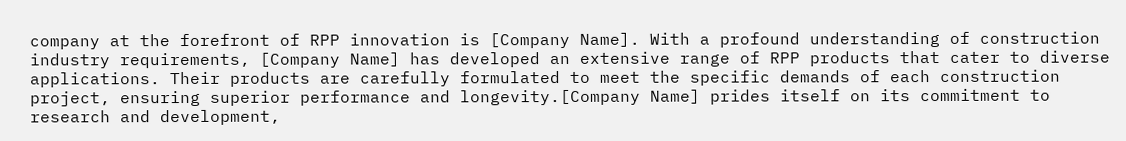company at the forefront of RPP innovation is [Company Name]. With a profound understanding of construction industry requirements, [Company Name] has developed an extensive range of RPP products that cater to diverse applications. Their products are carefully formulated to meet the specific demands of each construction project, ensuring superior performance and longevity.[Company Name] prides itself on its commitment to research and development,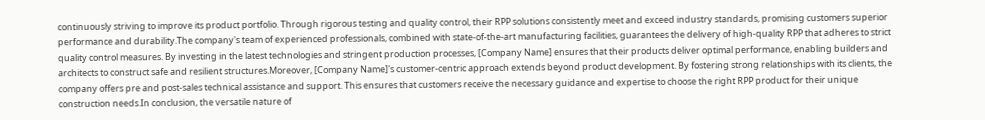continuously striving to improve its product portfolio. Through rigorous testing and quality control, their RPP solutions consistently meet and exceed industry standards, promising customers superior performance and durability.The company's team of experienced professionals, combined with state-of-the-art manufacturing facilities, guarantees the delivery of high-quality RPP that adheres to strict quality control measures. By investing in the latest technologies and stringent production processes, [Company Name] ensures that their products deliver optimal performance, enabling builders and architects to construct safe and resilient structures.Moreover, [Company Name]'s customer-centric approach extends beyond product development. By fostering strong relationships with its clients, the company offers pre and post-sales technical assistance and support. This ensures that customers receive the necessary guidance and expertise to choose the right RPP product for their unique construction needs.In conclusion, the versatile nature of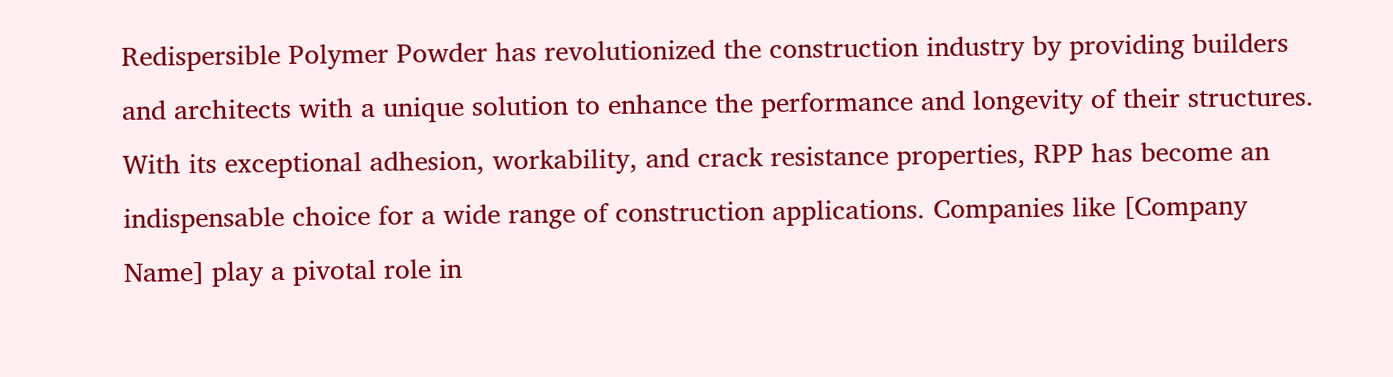Redispersible Polymer Powder has revolutionized the construction industry by providing builders and architects with a unique solution to enhance the performance and longevity of their structures. With its exceptional adhesion, workability, and crack resistance properties, RPP has become an indispensable choice for a wide range of construction applications. Companies like [Company Name] play a pivotal role in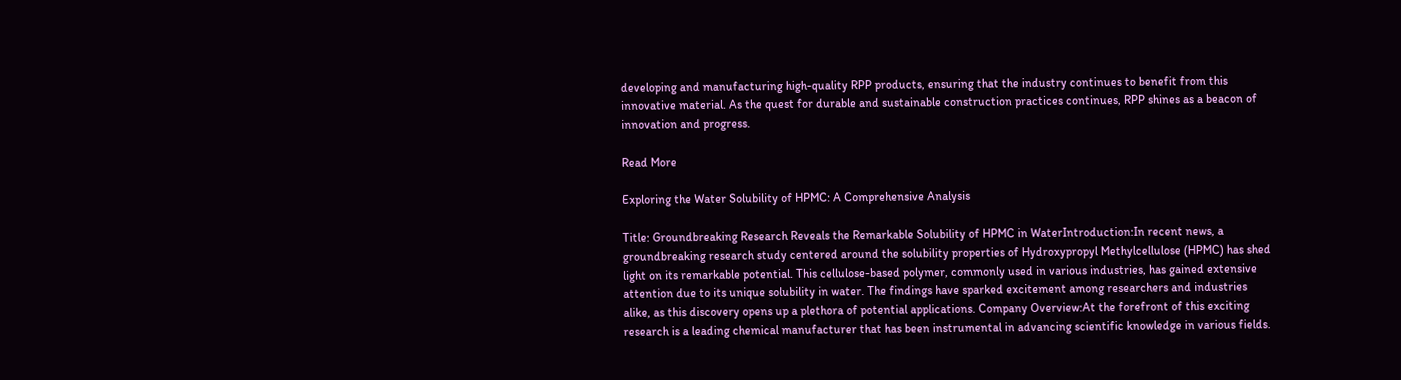developing and manufacturing high-quality RPP products, ensuring that the industry continues to benefit from this innovative material. As the quest for durable and sustainable construction practices continues, RPP shines as a beacon of innovation and progress.

Read More

Exploring the Water Solubility of HPMC: A Comprehensive Analysis

Title: Groundbreaking Research Reveals the Remarkable Solubility of HPMC in WaterIntroduction:In recent news, a groundbreaking research study centered around the solubility properties of Hydroxypropyl Methylcellulose (HPMC) has shed light on its remarkable potential. This cellulose-based polymer, commonly used in various industries, has gained extensive attention due to its unique solubility in water. The findings have sparked excitement among researchers and industries alike, as this discovery opens up a plethora of potential applications. Company Overview:At the forefront of this exciting research is a leading chemical manufacturer that has been instrumental in advancing scientific knowledge in various fields.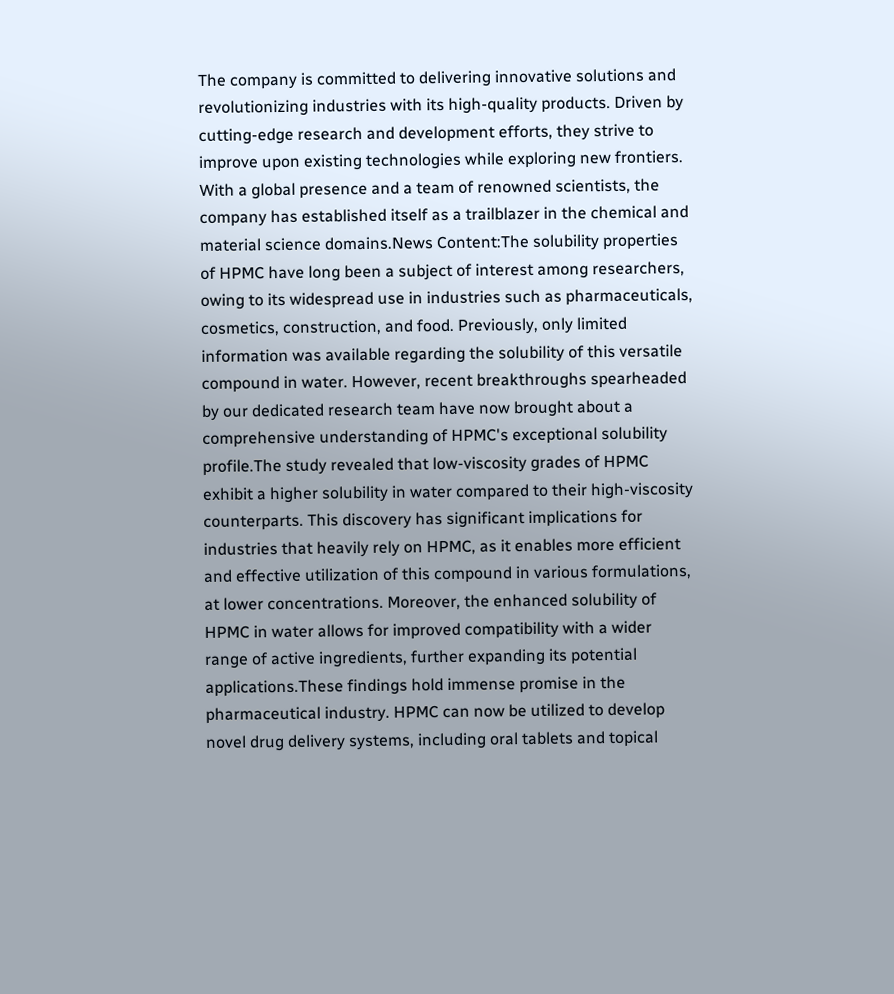The company is committed to delivering innovative solutions and revolutionizing industries with its high-quality products. Driven by cutting-edge research and development efforts, they strive to improve upon existing technologies while exploring new frontiers. With a global presence and a team of renowned scientists, the company has established itself as a trailblazer in the chemical and material science domains.News Content:The solubility properties of HPMC have long been a subject of interest among researchers, owing to its widespread use in industries such as pharmaceuticals, cosmetics, construction, and food. Previously, only limited information was available regarding the solubility of this versatile compound in water. However, recent breakthroughs spearheaded by our dedicated research team have now brought about a comprehensive understanding of HPMC's exceptional solubility profile.The study revealed that low-viscosity grades of HPMC exhibit a higher solubility in water compared to their high-viscosity counterparts. This discovery has significant implications for industries that heavily rely on HPMC, as it enables more efficient and effective utilization of this compound in various formulations, at lower concentrations. Moreover, the enhanced solubility of HPMC in water allows for improved compatibility with a wider range of active ingredients, further expanding its potential applications.These findings hold immense promise in the pharmaceutical industry. HPMC can now be utilized to develop novel drug delivery systems, including oral tablets and topical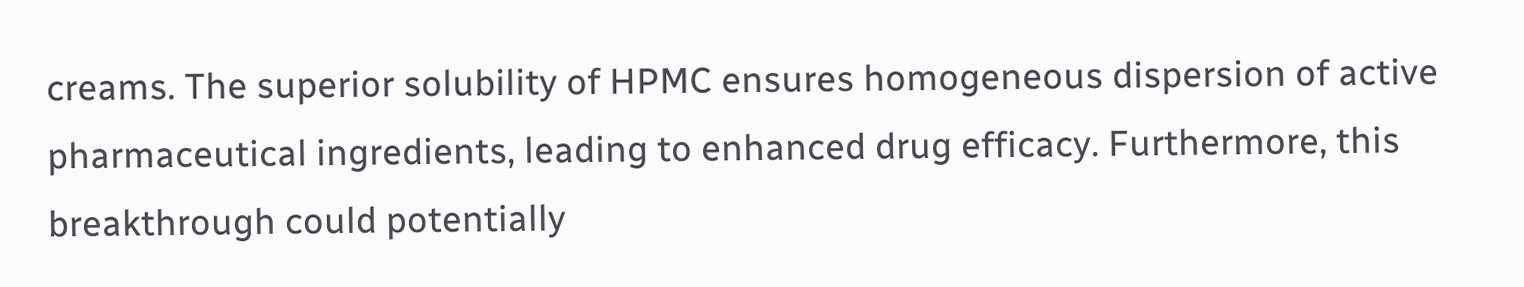creams. The superior solubility of HPMC ensures homogeneous dispersion of active pharmaceutical ingredients, leading to enhanced drug efficacy. Furthermore, this breakthrough could potentially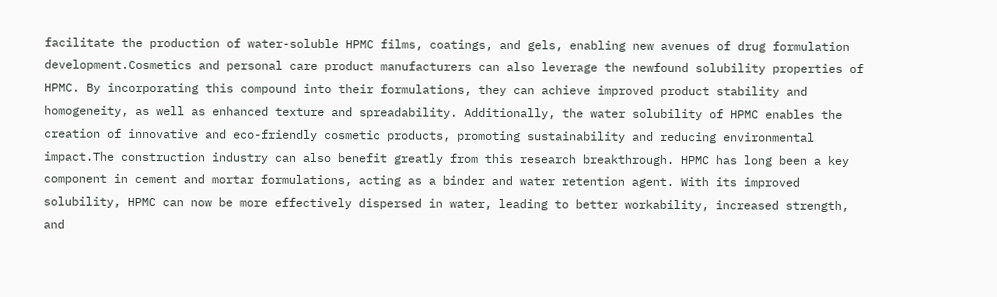facilitate the production of water-soluble HPMC films, coatings, and gels, enabling new avenues of drug formulation development.Cosmetics and personal care product manufacturers can also leverage the newfound solubility properties of HPMC. By incorporating this compound into their formulations, they can achieve improved product stability and homogeneity, as well as enhanced texture and spreadability. Additionally, the water solubility of HPMC enables the creation of innovative and eco-friendly cosmetic products, promoting sustainability and reducing environmental impact.The construction industry can also benefit greatly from this research breakthrough. HPMC has long been a key component in cement and mortar formulations, acting as a binder and water retention agent. With its improved solubility, HPMC can now be more effectively dispersed in water, leading to better workability, increased strength, and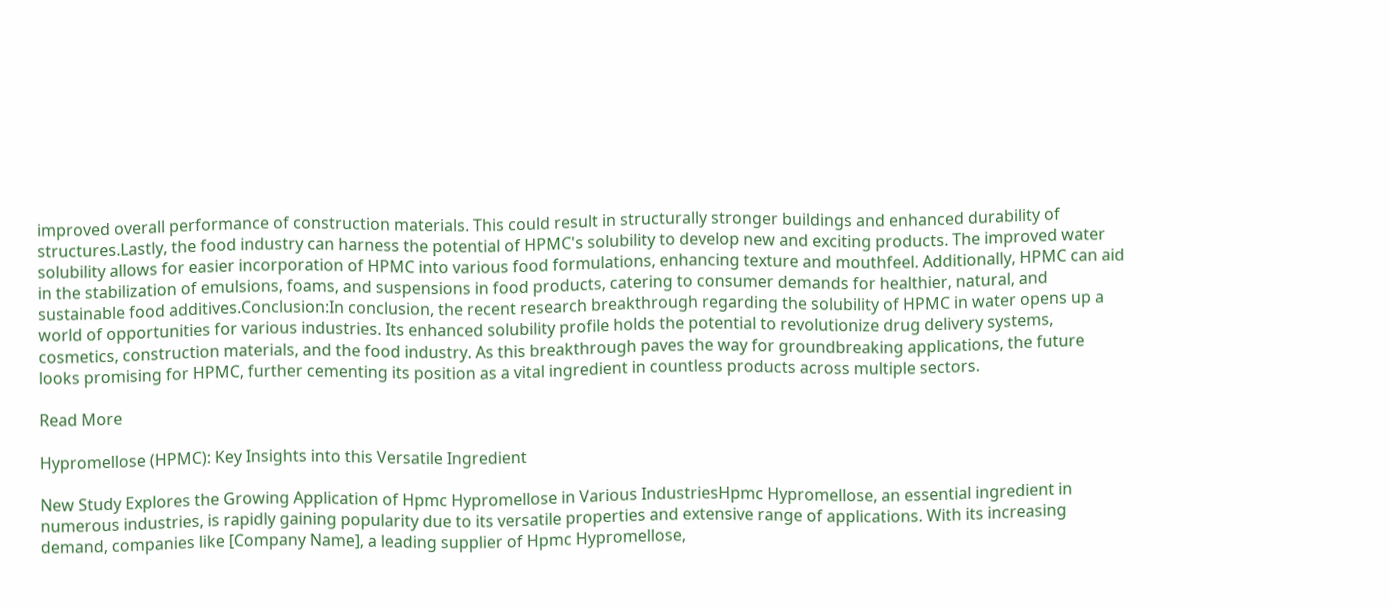improved overall performance of construction materials. This could result in structurally stronger buildings and enhanced durability of structures.Lastly, the food industry can harness the potential of HPMC's solubility to develop new and exciting products. The improved water solubility allows for easier incorporation of HPMC into various food formulations, enhancing texture and mouthfeel. Additionally, HPMC can aid in the stabilization of emulsions, foams, and suspensions in food products, catering to consumer demands for healthier, natural, and sustainable food additives.Conclusion:In conclusion, the recent research breakthrough regarding the solubility of HPMC in water opens up a world of opportunities for various industries. Its enhanced solubility profile holds the potential to revolutionize drug delivery systems, cosmetics, construction materials, and the food industry. As this breakthrough paves the way for groundbreaking applications, the future looks promising for HPMC, further cementing its position as a vital ingredient in countless products across multiple sectors.

Read More

Hypromellose (HPMC): Key Insights into this Versatile Ingredient

New Study Explores the Growing Application of Hpmc Hypromellose in Various IndustriesHpmc Hypromellose, an essential ingredient in numerous industries, is rapidly gaining popularity due to its versatile properties and extensive range of applications. With its increasing demand, companies like [Company Name], a leading supplier of Hpmc Hypromellose,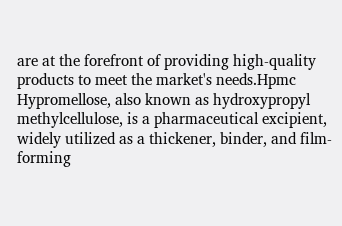are at the forefront of providing high-quality products to meet the market's needs.Hpmc Hypromellose, also known as hydroxypropyl methylcellulose, is a pharmaceutical excipient, widely utilized as a thickener, binder, and film-forming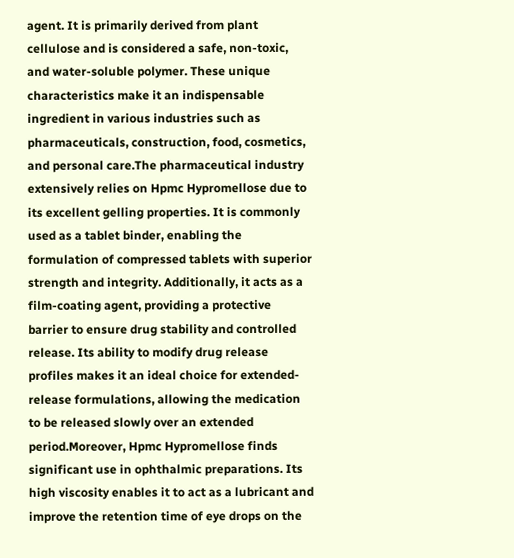agent. It is primarily derived from plant cellulose and is considered a safe, non-toxic, and water-soluble polymer. These unique characteristics make it an indispensable ingredient in various industries such as pharmaceuticals, construction, food, cosmetics, and personal care.The pharmaceutical industry extensively relies on Hpmc Hypromellose due to its excellent gelling properties. It is commonly used as a tablet binder, enabling the formulation of compressed tablets with superior strength and integrity. Additionally, it acts as a film-coating agent, providing a protective barrier to ensure drug stability and controlled release. Its ability to modify drug release profiles makes it an ideal choice for extended-release formulations, allowing the medication to be released slowly over an extended period.Moreover, Hpmc Hypromellose finds significant use in ophthalmic preparations. Its high viscosity enables it to act as a lubricant and improve the retention time of eye drops on the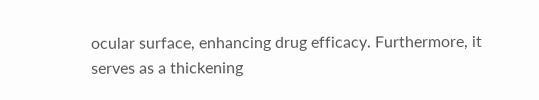ocular surface, enhancing drug efficacy. Furthermore, it serves as a thickening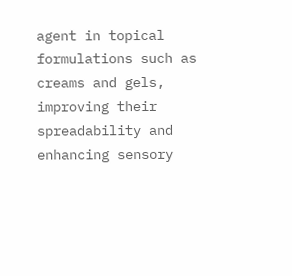agent in topical formulations such as creams and gels, improving their spreadability and enhancing sensory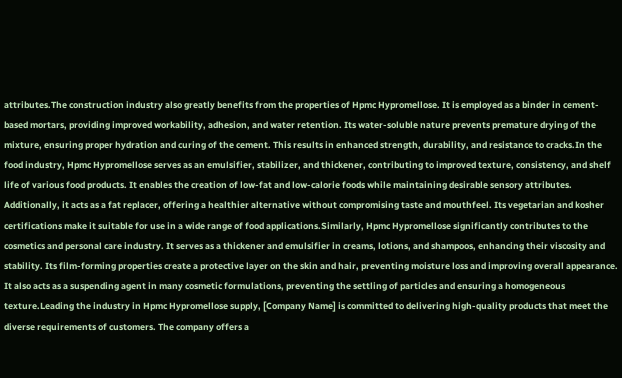attributes.The construction industry also greatly benefits from the properties of Hpmc Hypromellose. It is employed as a binder in cement-based mortars, providing improved workability, adhesion, and water retention. Its water-soluble nature prevents premature drying of the mixture, ensuring proper hydration and curing of the cement. This results in enhanced strength, durability, and resistance to cracks.In the food industry, Hpmc Hypromellose serves as an emulsifier, stabilizer, and thickener, contributing to improved texture, consistency, and shelf life of various food products. It enables the creation of low-fat and low-calorie foods while maintaining desirable sensory attributes. Additionally, it acts as a fat replacer, offering a healthier alternative without compromising taste and mouthfeel. Its vegetarian and kosher certifications make it suitable for use in a wide range of food applications.Similarly, Hpmc Hypromellose significantly contributes to the cosmetics and personal care industry. It serves as a thickener and emulsifier in creams, lotions, and shampoos, enhancing their viscosity and stability. Its film-forming properties create a protective layer on the skin and hair, preventing moisture loss and improving overall appearance. It also acts as a suspending agent in many cosmetic formulations, preventing the settling of particles and ensuring a homogeneous texture.Leading the industry in Hpmc Hypromellose supply, [Company Name] is committed to delivering high-quality products that meet the diverse requirements of customers. The company offers a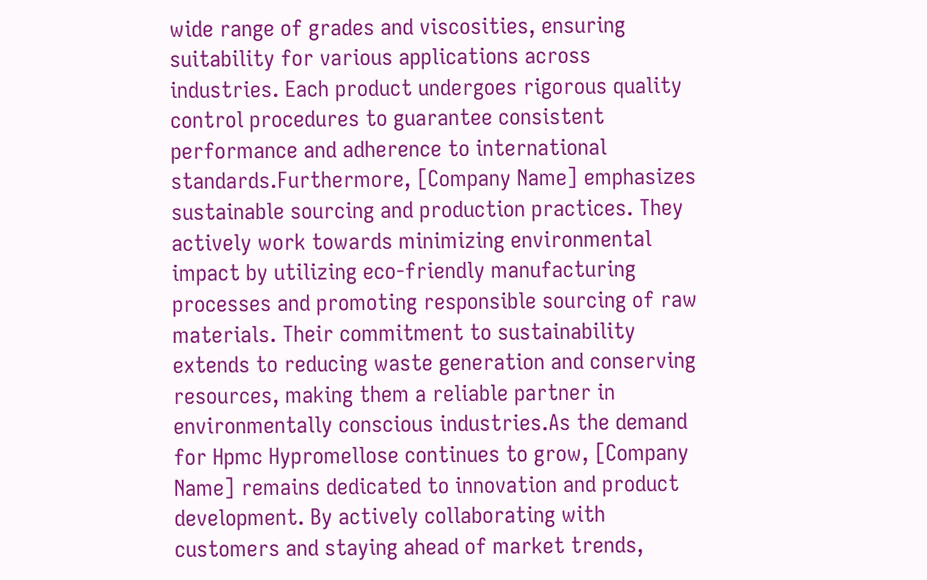wide range of grades and viscosities, ensuring suitability for various applications across industries. Each product undergoes rigorous quality control procedures to guarantee consistent performance and adherence to international standards.Furthermore, [Company Name] emphasizes sustainable sourcing and production practices. They actively work towards minimizing environmental impact by utilizing eco-friendly manufacturing processes and promoting responsible sourcing of raw materials. Their commitment to sustainability extends to reducing waste generation and conserving resources, making them a reliable partner in environmentally conscious industries.As the demand for Hpmc Hypromellose continues to grow, [Company Name] remains dedicated to innovation and product development. By actively collaborating with customers and staying ahead of market trends,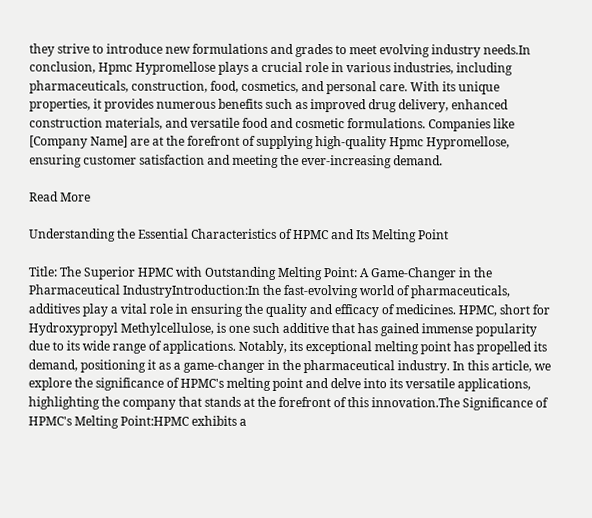they strive to introduce new formulations and grades to meet evolving industry needs.In conclusion, Hpmc Hypromellose plays a crucial role in various industries, including pharmaceuticals, construction, food, cosmetics, and personal care. With its unique properties, it provides numerous benefits such as improved drug delivery, enhanced construction materials, and versatile food and cosmetic formulations. Companies like [Company Name] are at the forefront of supplying high-quality Hpmc Hypromellose, ensuring customer satisfaction and meeting the ever-increasing demand.

Read More

Understanding the Essential Characteristics of HPMC and Its Melting Point

Title: The Superior HPMC with Outstanding Melting Point: A Game-Changer in the Pharmaceutical IndustryIntroduction:In the fast-evolving world of pharmaceuticals, additives play a vital role in ensuring the quality and efficacy of medicines. HPMC, short for Hydroxypropyl Methylcellulose, is one such additive that has gained immense popularity due to its wide range of applications. Notably, its exceptional melting point has propelled its demand, positioning it as a game-changer in the pharmaceutical industry. In this article, we explore the significance of HPMC's melting point and delve into its versatile applications, highlighting the company that stands at the forefront of this innovation.The Significance of HPMC's Melting Point:HPMC exhibits a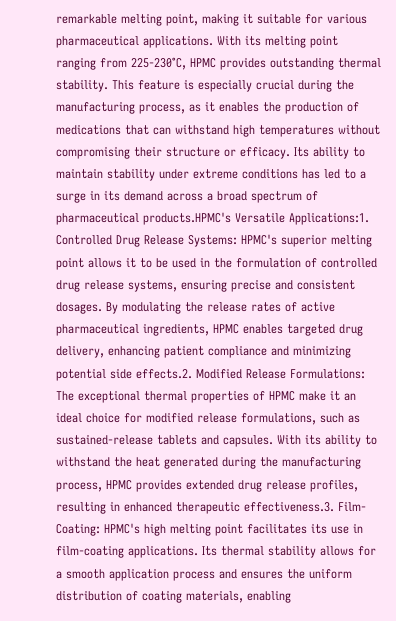remarkable melting point, making it suitable for various pharmaceutical applications. With its melting point ranging from 225-230°C, HPMC provides outstanding thermal stability. This feature is especially crucial during the manufacturing process, as it enables the production of medications that can withstand high temperatures without compromising their structure or efficacy. Its ability to maintain stability under extreme conditions has led to a surge in its demand across a broad spectrum of pharmaceutical products.HPMC's Versatile Applications:1. Controlled Drug Release Systems: HPMC's superior melting point allows it to be used in the formulation of controlled drug release systems, ensuring precise and consistent dosages. By modulating the release rates of active pharmaceutical ingredients, HPMC enables targeted drug delivery, enhancing patient compliance and minimizing potential side effects.2. Modified Release Formulations: The exceptional thermal properties of HPMC make it an ideal choice for modified release formulations, such as sustained-release tablets and capsules. With its ability to withstand the heat generated during the manufacturing process, HPMC provides extended drug release profiles, resulting in enhanced therapeutic effectiveness.3. Film-Coating: HPMC's high melting point facilitates its use in film-coating applications. Its thermal stability allows for a smooth application process and ensures the uniform distribution of coating materials, enabling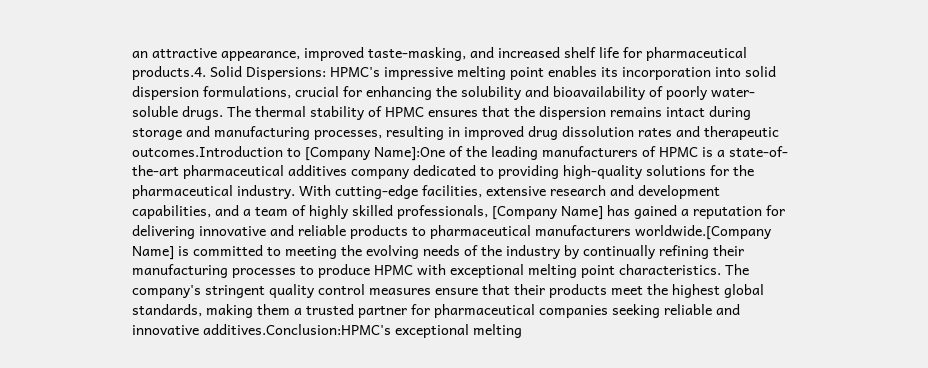an attractive appearance, improved taste-masking, and increased shelf life for pharmaceutical products.4. Solid Dispersions: HPMC's impressive melting point enables its incorporation into solid dispersion formulations, crucial for enhancing the solubility and bioavailability of poorly water-soluble drugs. The thermal stability of HPMC ensures that the dispersion remains intact during storage and manufacturing processes, resulting in improved drug dissolution rates and therapeutic outcomes.Introduction to [Company Name]:One of the leading manufacturers of HPMC is a state-of-the-art pharmaceutical additives company dedicated to providing high-quality solutions for the pharmaceutical industry. With cutting-edge facilities, extensive research and development capabilities, and a team of highly skilled professionals, [Company Name] has gained a reputation for delivering innovative and reliable products to pharmaceutical manufacturers worldwide.[Company Name] is committed to meeting the evolving needs of the industry by continually refining their manufacturing processes to produce HPMC with exceptional melting point characteristics. The company's stringent quality control measures ensure that their products meet the highest global standards, making them a trusted partner for pharmaceutical companies seeking reliable and innovative additives.Conclusion:HPMC's exceptional melting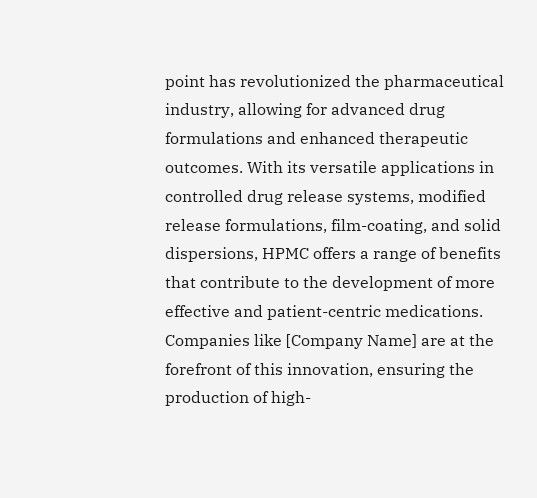point has revolutionized the pharmaceutical industry, allowing for advanced drug formulations and enhanced therapeutic outcomes. With its versatile applications in controlled drug release systems, modified release formulations, film-coating, and solid dispersions, HPMC offers a range of benefits that contribute to the development of more effective and patient-centric medications. Companies like [Company Name] are at the forefront of this innovation, ensuring the production of high-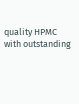quality HPMC with outstanding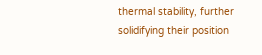thermal stability, further solidifying their position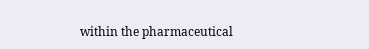within the pharmaceutical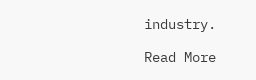industry.

Read More